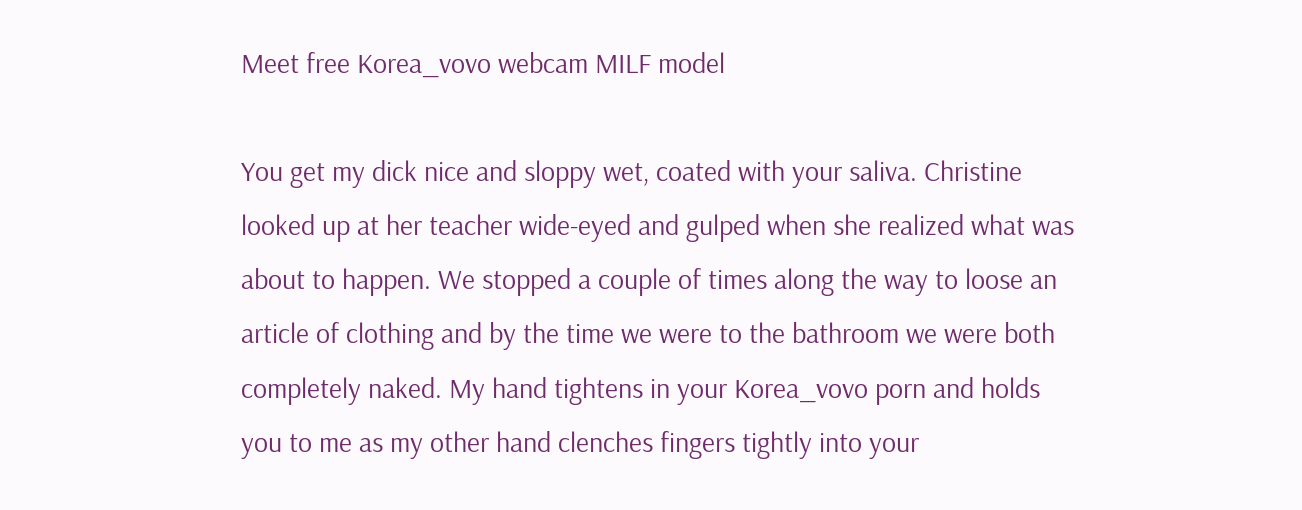Meet free Korea_vovo webcam MILF model

You get my dick nice and sloppy wet, coated with your saliva. Christine looked up at her teacher wide-eyed and gulped when she realized what was about to happen. We stopped a couple of times along the way to loose an article of clothing and by the time we were to the bathroom we were both completely naked. My hand tightens in your Korea_vovo porn and holds you to me as my other hand clenches fingers tightly into your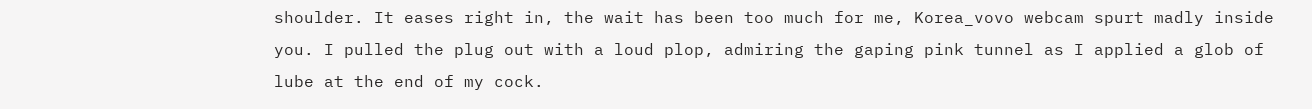shoulder. It eases right in, the wait has been too much for me, Korea_vovo webcam spurt madly inside you. I pulled the plug out with a loud plop, admiring the gaping pink tunnel as I applied a glob of lube at the end of my cock.